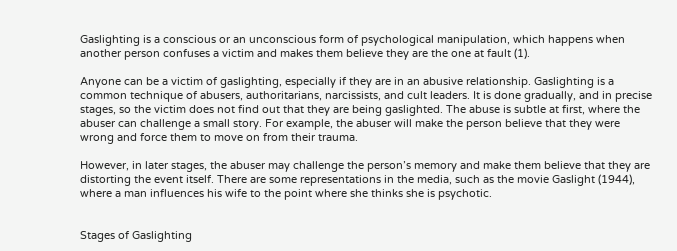Gaslighting is a conscious or an unconscious form of psychological manipulation, which happens when another person confuses a victim and makes them believe they are the one at fault (1).

Anyone can be a victim of gaslighting, especially if they are in an abusive relationship. Gaslighting is a common technique of abusers, authoritarians, narcissists, and cult leaders. It is done gradually, and in precise stages, so the victim does not find out that they are being gaslighted. The abuse is subtle at first, where the abuser can challenge a small story. For example, the abuser will make the person believe that they were wrong and force them to move on from their trauma.

However, in later stages, the abuser may challenge the person’s memory and make them believe that they are distorting the event itself. There are some representations in the media, such as the movie Gaslight (1944), where a man influences his wife to the point where she thinks she is psychotic.


Stages of Gaslighting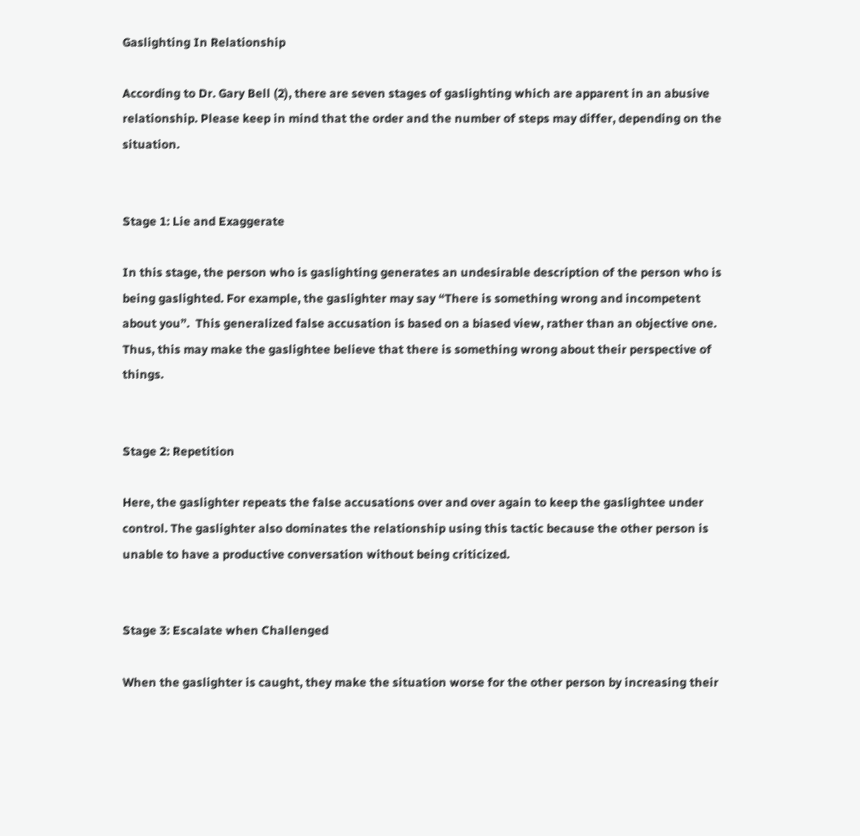Gaslighting In Relationship

According to Dr. Gary Bell (2), there are seven stages of gaslighting which are apparent in an abusive relationship. Please keep in mind that the order and the number of steps may differ, depending on the situation.


Stage 1: Lie and Exaggerate

In this stage, the person who is gaslighting generates an undesirable description of the person who is being gaslighted. For example, the gaslighter may say “There is something wrong and incompetent about you”.  This generalized false accusation is based on a biased view, rather than an objective one. Thus, this may make the gaslightee believe that there is something wrong about their perspective of things.


Stage 2: Repetition

Here, the gaslighter repeats the false accusations over and over again to keep the gaslightee under control. The gaslighter also dominates the relationship using this tactic because the other person is unable to have a productive conversation without being criticized.


Stage 3: Escalate when Challenged

When the gaslighter is caught, they make the situation worse for the other person by increasing their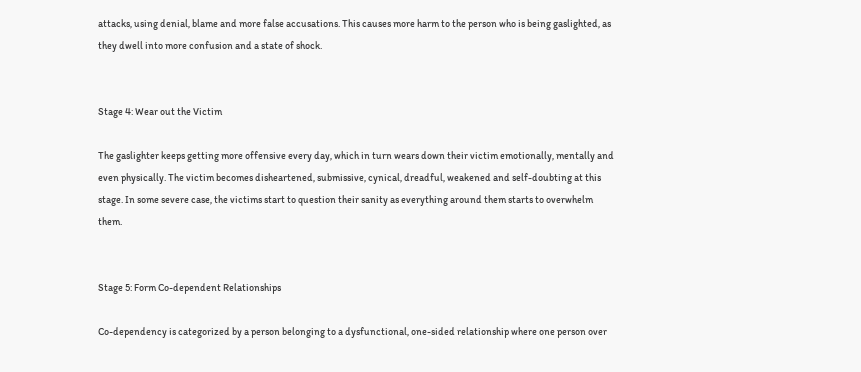attacks, using denial, blame and more false accusations. This causes more harm to the person who is being gaslighted, as they dwell into more confusion and a state of shock.


Stage 4: Wear out the Victim

The gaslighter keeps getting more offensive every day, which in turn wears down their victim emotionally, mentally and even physically. The victim becomes disheartened, submissive, cynical, dreadful, weakened and self-doubting at this stage. In some severe case, the victims start to question their sanity as everything around them starts to overwhelm them.


Stage 5: Form Co-dependent Relationships

Co-dependency is categorized by a person belonging to a dysfunctional, one-sided relationship where one person over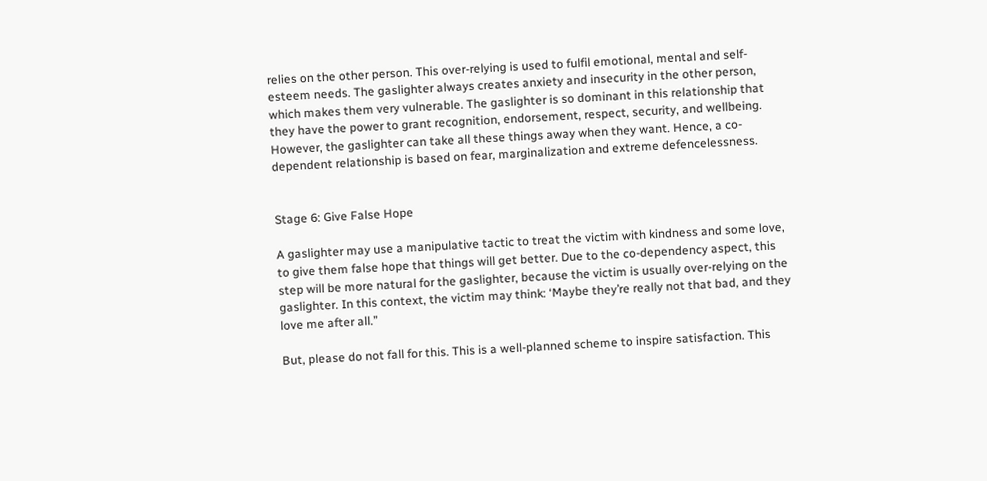relies on the other person. This over-relying is used to fulfil emotional, mental and self-esteem needs. The gaslighter always creates anxiety and insecurity in the other person, which makes them very vulnerable. The gaslighter is so dominant in this relationship that they have the power to grant recognition, endorsement, respect, security, and wellbeing. However, the gaslighter can take all these things away when they want. Hence, a co-dependent relationship is based on fear, marginalization and extreme defencelessness.


Stage 6: Give False Hope

A gaslighter may use a manipulative tactic to treat the victim with kindness and some love, to give them false hope that things will get better. Due to the co-dependency aspect, this step will be more natural for the gaslighter, because the victim is usually over-relying on the gaslighter. In this context, the victim may think: ‘Maybe they’re really not that bad, and they love me after all.”

But, please do not fall for this. This is a well-planned scheme to inspire satisfaction. This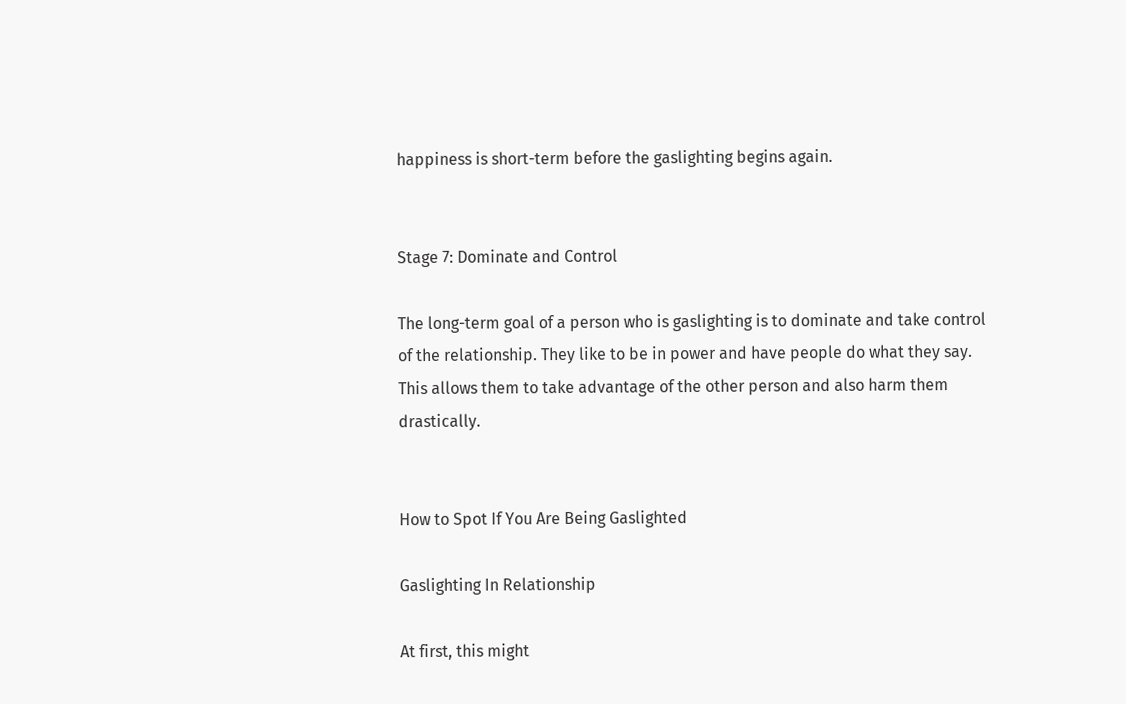happiness is short-term before the gaslighting begins again.


Stage 7: Dominate and Control

The long-term goal of a person who is gaslighting is to dominate and take control of the relationship. They like to be in power and have people do what they say. This allows them to take advantage of the other person and also harm them drastically.


How to Spot If You Are Being Gaslighted

Gaslighting In Relationship

At first, this might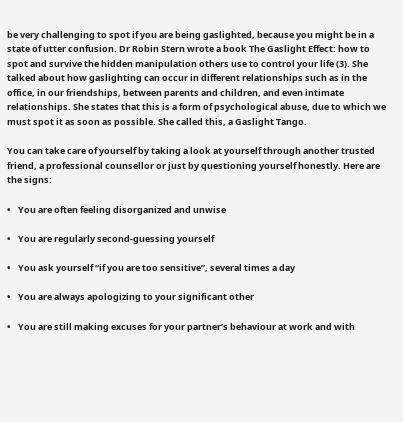be very challenging to spot if you are being gaslighted, because you might be in a state of utter confusion. Dr Robin Stern wrote a book The Gaslight Effect: how to spot and survive the hidden manipulation others use to control your life (3). She talked about how gaslighting can occur in different relationships such as in the office, in our friendships, between parents and children, and even intimate relationships. She states that this is a form of psychological abuse, due to which we must spot it as soon as possible. She called this, a Gaslight Tango.

You can take care of yourself by taking a look at yourself through another trusted friend, a professional counsellor or just by questioning yourself honestly. Here are the signs:

•    You are often feeling disorganized and unwise

•    You are regularly second-guessing yourself

•    You ask yourself “if you are too sensitive”, several times a day

•    You are always apologizing to your significant other

•    You are still making excuses for your partner’s behaviour at work and with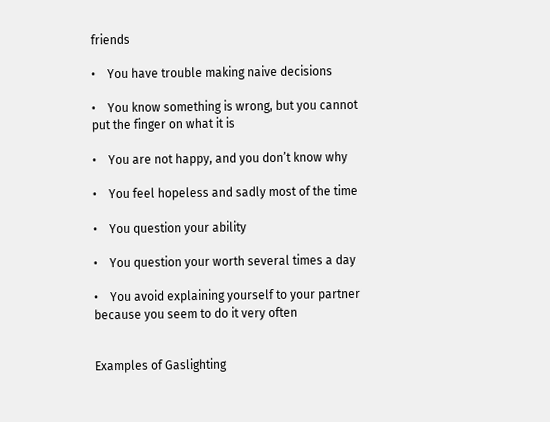friends

•    You have trouble making naive decisions

•    You know something is wrong, but you cannot put the finger on what it is

•    You are not happy, and you don’t know why

•    You feel hopeless and sadly most of the time

•    You question your ability

•    You question your worth several times a day

•    You avoid explaining yourself to your partner because you seem to do it very often


Examples of Gaslighting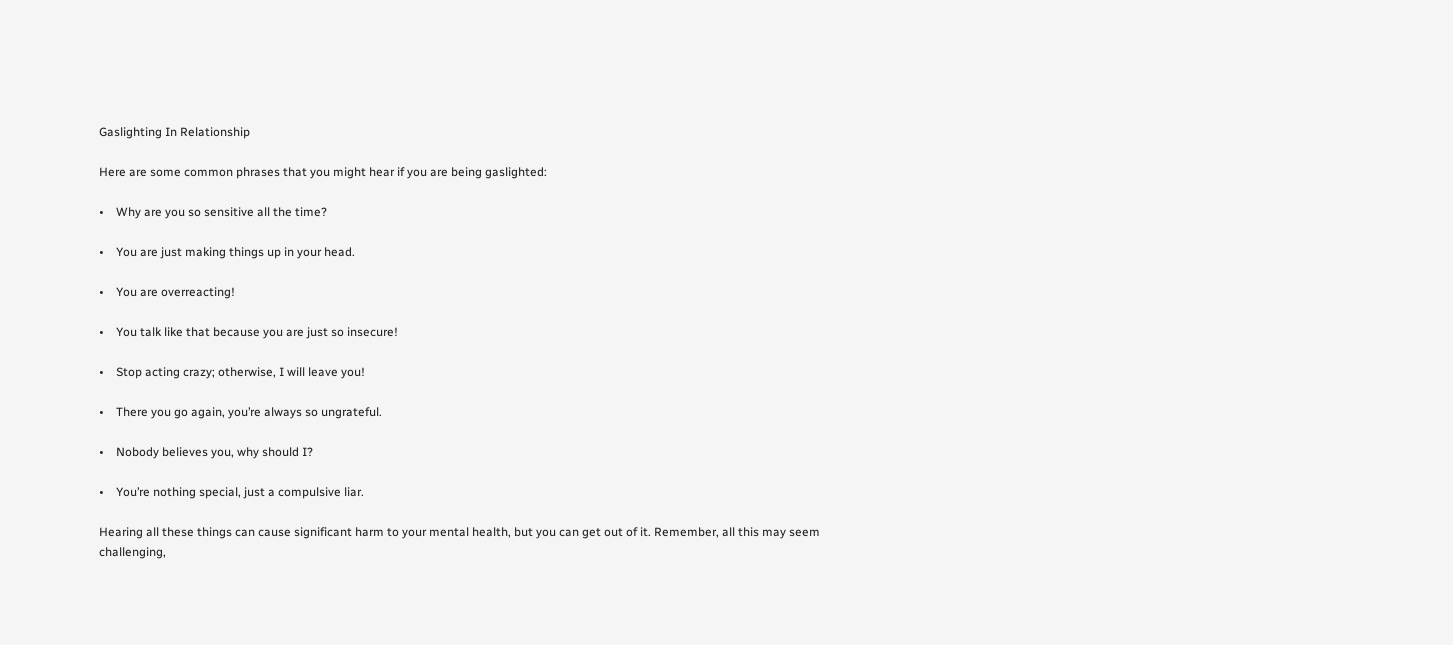Gaslighting In Relationship

Here are some common phrases that you might hear if you are being gaslighted:

•    Why are you so sensitive all the time?

•    You are just making things up in your head.

•    You are overreacting!

•    You talk like that because you are just so insecure!

•    Stop acting crazy; otherwise, I will leave you!

•    There you go again, you’re always so ungrateful.

•    Nobody believes you, why should I?

•    You’re nothing special, just a compulsive liar.

Hearing all these things can cause significant harm to your mental health, but you can get out of it. Remember, all this may seem challenging,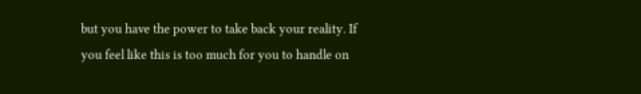but you have the power to take back your reality. If you feel like this is too much for you to handle on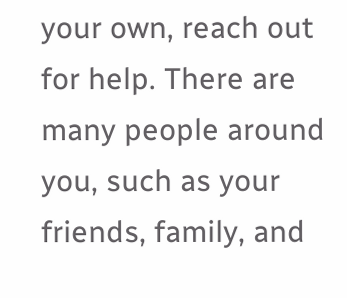your own, reach out for help. There are many people around you, such as your friends, family, and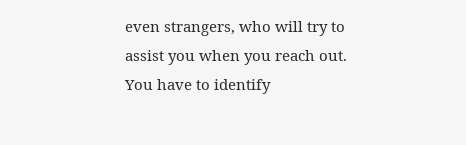even strangers, who will try to assist you when you reach out. You have to identify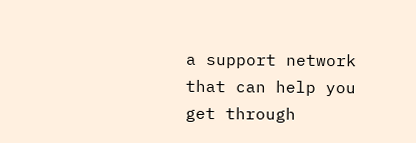a support network that can help you get through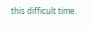this difficult time.